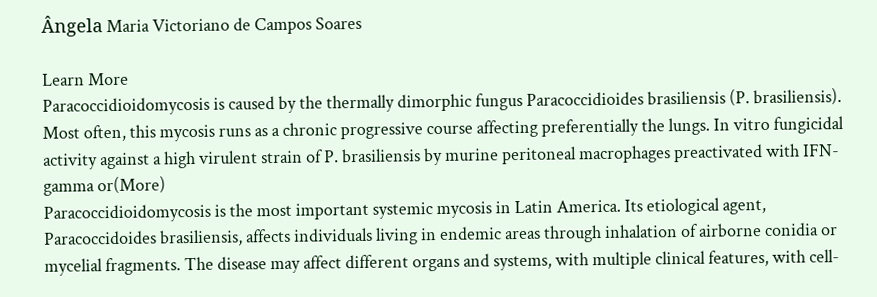Ângela Maria Victoriano de Campos Soares

Learn More
Paracoccidioidomycosis is caused by the thermally dimorphic fungus Paracoccidioides brasiliensis (P. brasiliensis). Most often, this mycosis runs as a chronic progressive course affecting preferentially the lungs. In vitro fungicidal activity against a high virulent strain of P. brasiliensis by murine peritoneal macrophages preactivated with IFN-gamma or(More)
Paracoccidioidomycosis is the most important systemic mycosis in Latin America. Its etiological agent, Paracoccidoides brasiliensis, affects individuals living in endemic areas through inhalation of airborne conidia or mycelial fragments. The disease may affect different organs and systems, with multiple clinical features, with cell-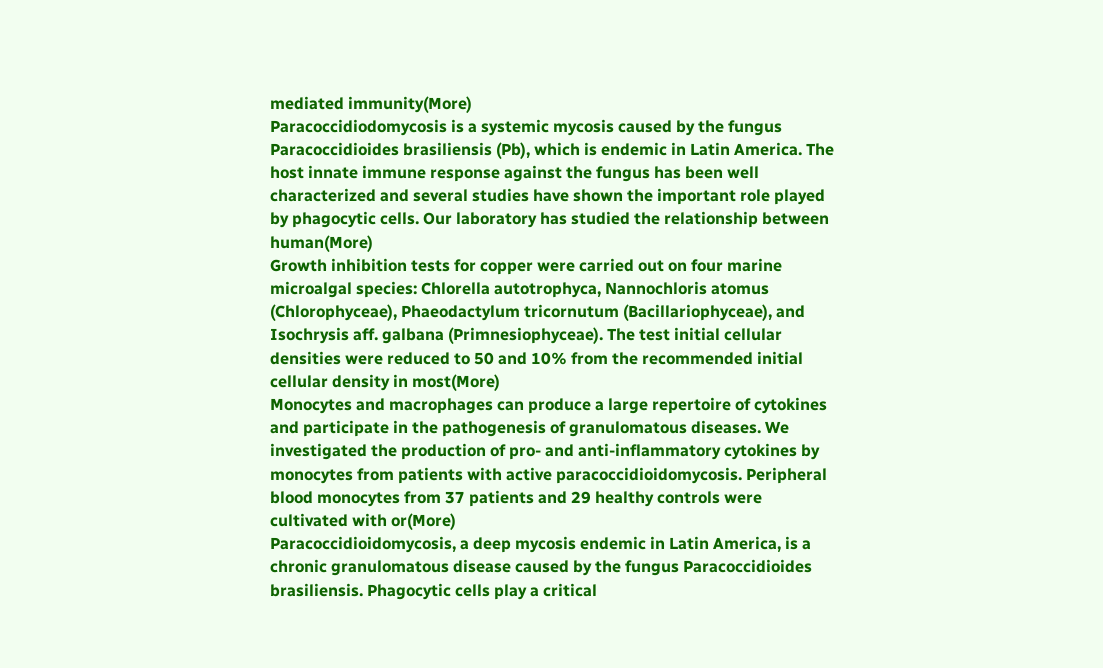mediated immunity(More)
Paracoccidiodomycosis is a systemic mycosis caused by the fungus Paracoccidioides brasiliensis (Pb), which is endemic in Latin America. The host innate immune response against the fungus has been well characterized and several studies have shown the important role played by phagocytic cells. Our laboratory has studied the relationship between human(More)
Growth inhibition tests for copper were carried out on four marine microalgal species: Chlorella autotrophyca, Nannochloris atomus (Chlorophyceae), Phaeodactylum tricornutum (Bacillariophyceae), and Isochrysis aff. galbana (Primnesiophyceae). The test initial cellular densities were reduced to 50 and 10% from the recommended initial cellular density in most(More)
Monocytes and macrophages can produce a large repertoire of cytokines and participate in the pathogenesis of granulomatous diseases. We investigated the production of pro- and anti-inflammatory cytokines by monocytes from patients with active paracoccidioidomycosis. Peripheral blood monocytes from 37 patients and 29 healthy controls were cultivated with or(More)
Paracoccidioidomycosis, a deep mycosis endemic in Latin America, is a chronic granulomatous disease caused by the fungus Paracoccidioides brasiliensis. Phagocytic cells play a critical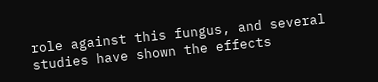role against this fungus, and several studies have shown the effects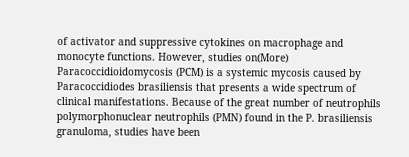of activator and suppressive cytokines on macrophage and monocyte functions. However, studies on(More)
Paracoccidioidomycosis (PCM) is a systemic mycosis caused by Paracoccidiodes brasiliensis that presents a wide spectrum of clinical manifestations. Because of the great number of neutrophils polymorphonuclear neutrophils (PMN) found in the P. brasiliensis granuloma, studies have been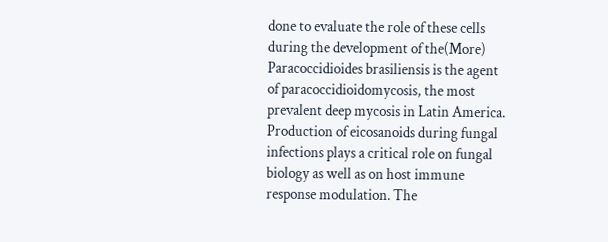done to evaluate the role of these cells during the development of the(More)
Paracoccidioides brasiliensis is the agent of paracoccidioidomycosis, the most prevalent deep mycosis in Latin America. Production of eicosanoids during fungal infections plays a critical role on fungal biology as well as on host immune response modulation. The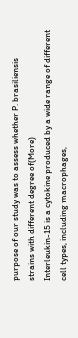purpose of our study was to assess whether P. brasiliensis strains with different degree of(More)
Interleukin-15 is a cytokine produced by a wide range of different cell types, including macrophages,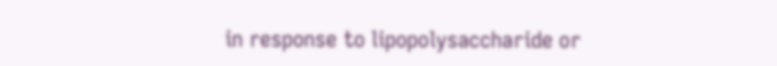in response to lipopolysaccharide or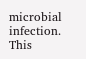microbial infection. This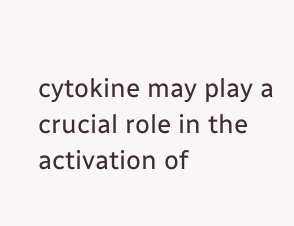cytokine may play a crucial role in the activation of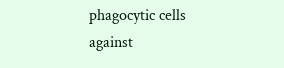phagocytic cells against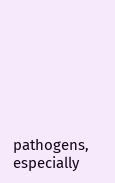pathogens, especially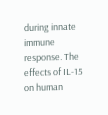during innate immune response. The effects of IL-15 on human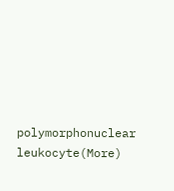polymorphonuclear leukocyte(More)